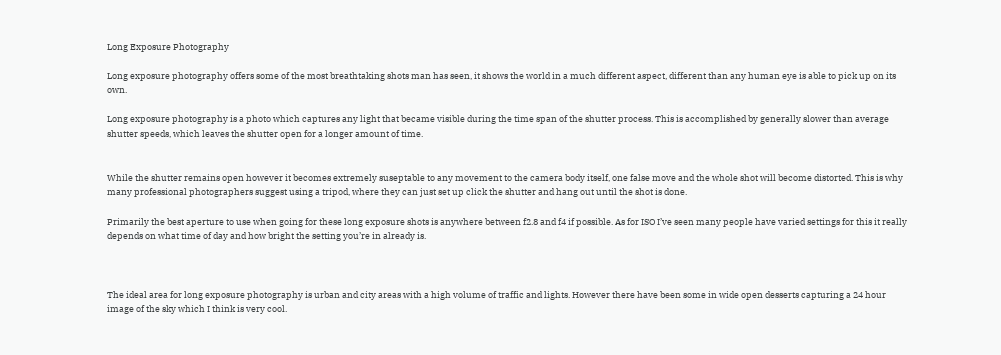Long Exposure Photography

Long exposure photography offers some of the most breathtaking shots man has seen, it shows the world in a much different aspect, different than any human eye is able to pick up on its own.

Long exposure photography is a photo which captures any light that became visible during the time span of the shutter process. This is accomplished by generally slower than average shutter speeds, which leaves the shutter open for a longer amount of time.


While the shutter remains open however it becomes extremely suseptable to any movement to the camera body itself, one false move and the whole shot will become distorted. This is why many professional photographers suggest using a tripod, where they can just set up click the shutter and hang out until the shot is done.

Primarily the best aperture to use when going for these long exposure shots is anywhere between f2.8 and f4 if possible. As for ISO I’ve seen many people have varied settings for this it really depends on what time of day and how bright the setting you’re in already is.



The ideal area for long exposure photography is urban and city areas with a high volume of traffic and lights. However there have been some in wide open desserts capturing a 24 hour image of the sky which I think is very cool.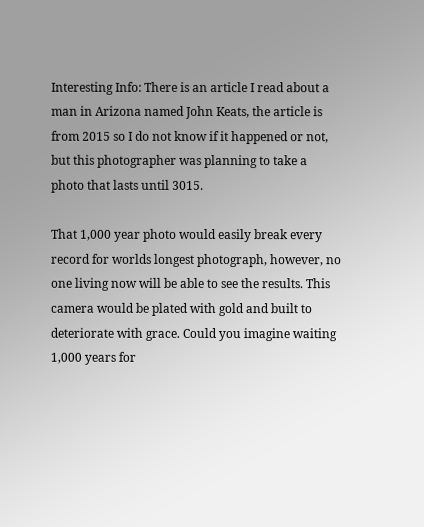Interesting Info: There is an article I read about a man in Arizona named John Keats, the article is from 2015 so I do not know if it happened or not, but this photographer was planning to take a photo that lasts until 3015.

That 1,000 year photo would easily break every record for worlds longest photograph, however, no one living now will be able to see the results. This camera would be plated with gold and built to deteriorate with grace. Could you imagine waiting 1,000 years for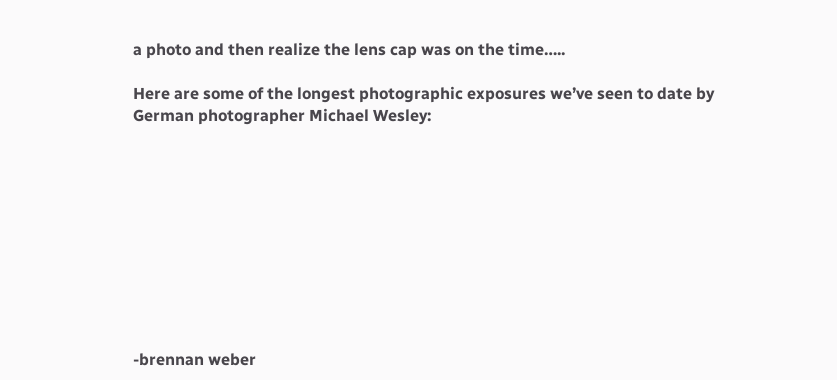a photo and then realize the lens cap was on the time…..

Here are some of the longest photographic exposures we’ve seen to date by German photographer Michael Wesley:










-brennan weber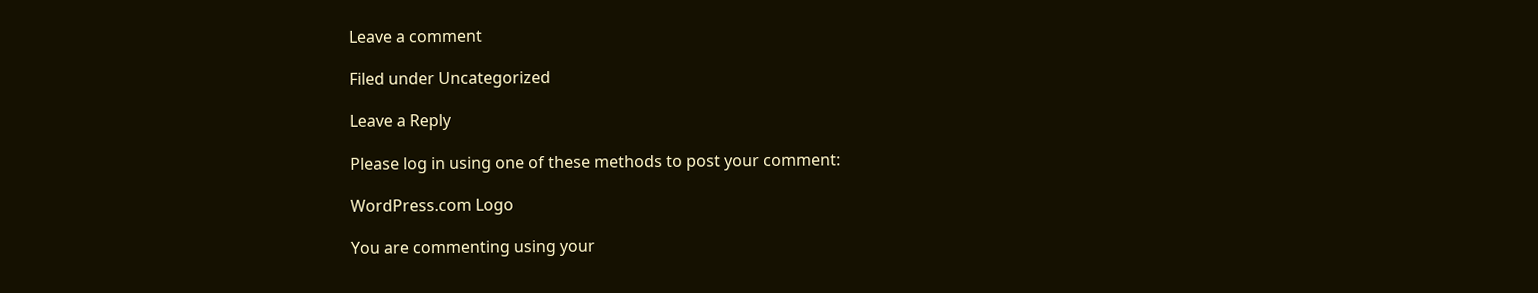Leave a comment

Filed under Uncategorized

Leave a Reply

Please log in using one of these methods to post your comment:

WordPress.com Logo

You are commenting using your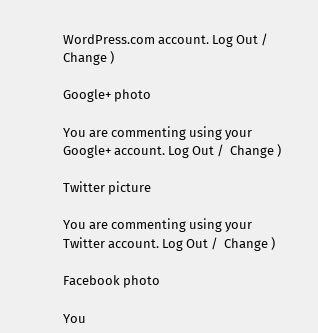WordPress.com account. Log Out /  Change )

Google+ photo

You are commenting using your Google+ account. Log Out /  Change )

Twitter picture

You are commenting using your Twitter account. Log Out /  Change )

Facebook photo

You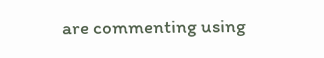are commenting using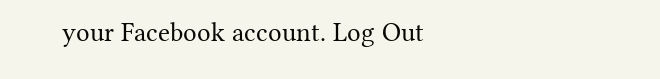your Facebook account. Log Out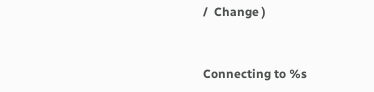/  Change )


Connecting to %s